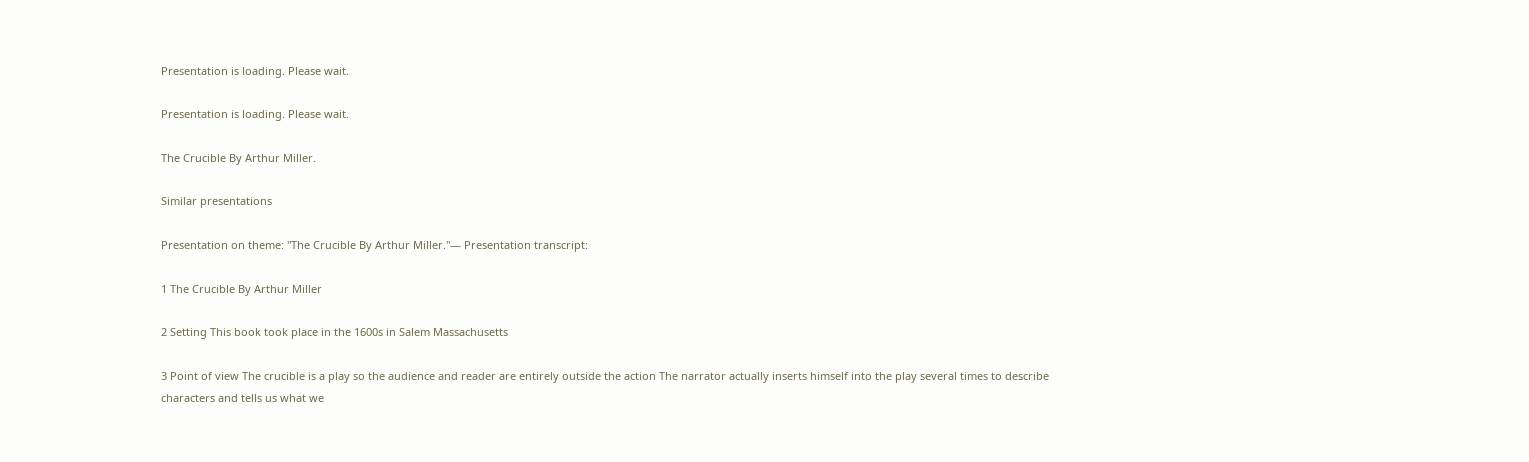Presentation is loading. Please wait.

Presentation is loading. Please wait.

The Crucible By Arthur Miller.

Similar presentations

Presentation on theme: "The Crucible By Arthur Miller."— Presentation transcript:

1 The Crucible By Arthur Miller

2 Setting This book took place in the 1600s in Salem Massachusetts

3 Point of view The crucible is a play so the audience and reader are entirely outside the action The narrator actually inserts himself into the play several times to describe characters and tells us what we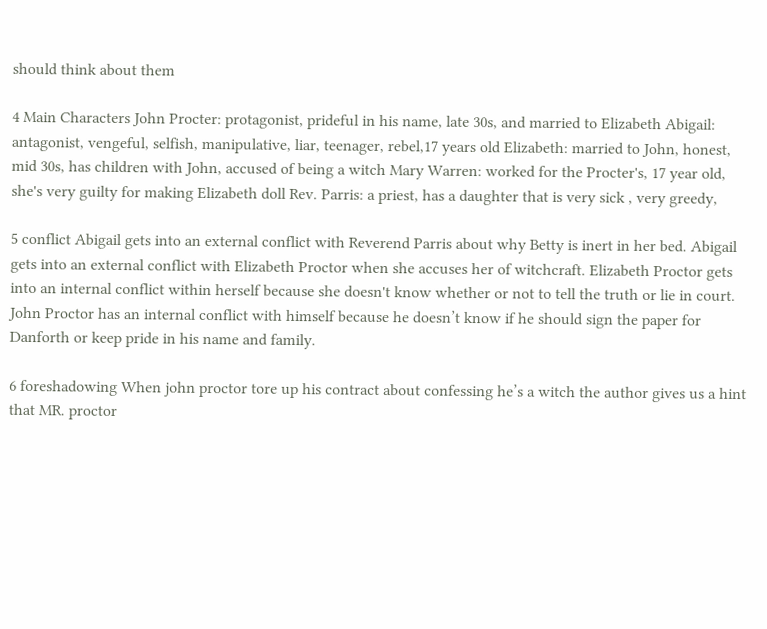should think about them

4 Main Characters John Procter: protagonist, prideful in his name, late 30s, and married to Elizabeth Abigail: antagonist, vengeful, selfish, manipulative, liar, teenager, rebel,17 years old Elizabeth: married to John, honest, mid 30s, has children with John, accused of being a witch Mary Warren: worked for the Procter's, 17 year old, she's very guilty for making Elizabeth doll Rev. Parris: a priest, has a daughter that is very sick , very greedy,

5 conflict Abigail gets into an external conflict with Reverend Parris about why Betty is inert in her bed. Abigail gets into an external conflict with Elizabeth Proctor when she accuses her of witchcraft. Elizabeth Proctor gets into an internal conflict within herself because she doesn't know whether or not to tell the truth or lie in court. John Proctor has an internal conflict with himself because he doesn’t know if he should sign the paper for Danforth or keep pride in his name and family.

6 foreshadowing When john proctor tore up his contract about confessing he’s a witch the author gives us a hint that MR. proctor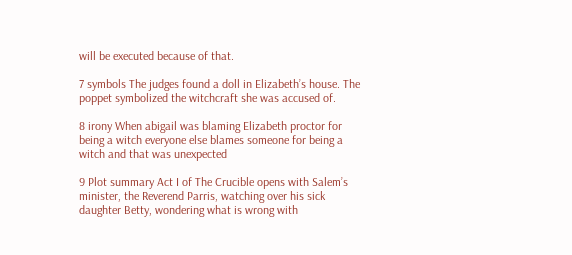will be executed because of that.

7 symbols The judges found a doll in Elizabeth’s house. The poppet symbolized the witchcraft she was accused of.

8 irony When abigail was blaming Elizabeth proctor for being a witch everyone else blames someone for being a witch and that was unexpected

9 Plot summary Act I of The Crucible opens with Salem’s minister, the Reverend Parris, watching over his sick daughter Betty, wondering what is wrong with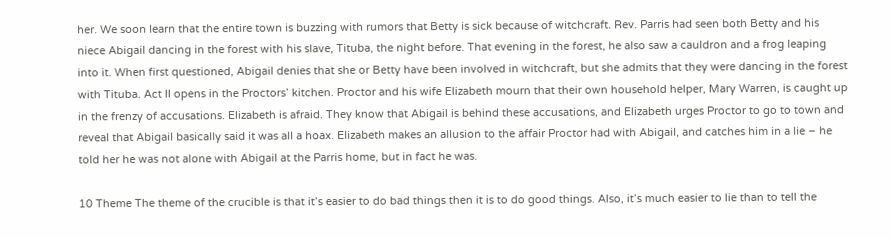her. We soon learn that the entire town is buzzing with rumors that Betty is sick because of witchcraft. Rev. Parris had seen both Betty and his niece Abigail dancing in the forest with his slave, Tituba, the night before. That evening in the forest, he also saw a cauldron and a frog leaping into it. When first questioned, Abigail denies that she or Betty have been involved in witchcraft, but she admits that they were dancing in the forest with Tituba. Act II opens in the Proctors’ kitchen. Proctor and his wife Elizabeth mourn that their own household helper, Mary Warren, is caught up in the frenzy of accusations. Elizabeth is afraid. They know that Abigail is behind these accusations, and Elizabeth urges Proctor to go to town and reveal that Abigail basically said it was all a hoax. Elizabeth makes an allusion to the affair Proctor had with Abigail, and catches him in a lie – he told her he was not alone with Abigail at the Parris home, but in fact he was.

10 Theme The theme of the crucible is that it’s easier to do bad things then it is to do good things. Also, it’s much easier to lie than to tell the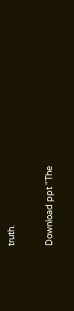truth.

Download ppt "The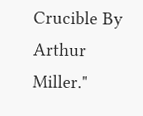Crucible By Arthur Miller."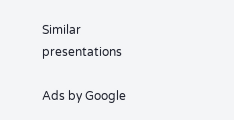Similar presentations

Ads by Google